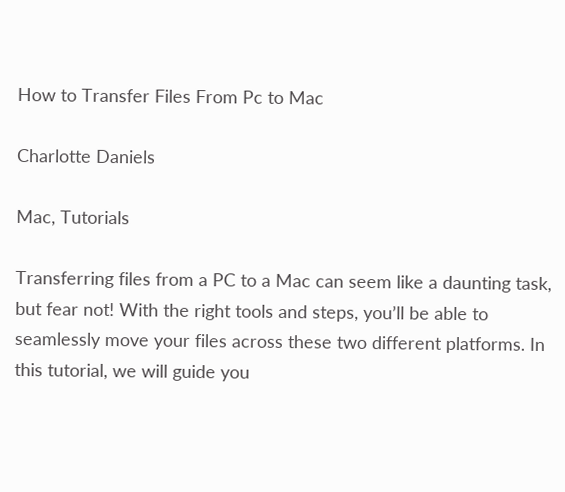How to Transfer Files From Pc to Mac

Charlotte Daniels

Mac, Tutorials

Transferring files from a PC to a Mac can seem like a daunting task, but fear not! With the right tools and steps, you’ll be able to seamlessly move your files across these two different platforms. In this tutorial, we will guide you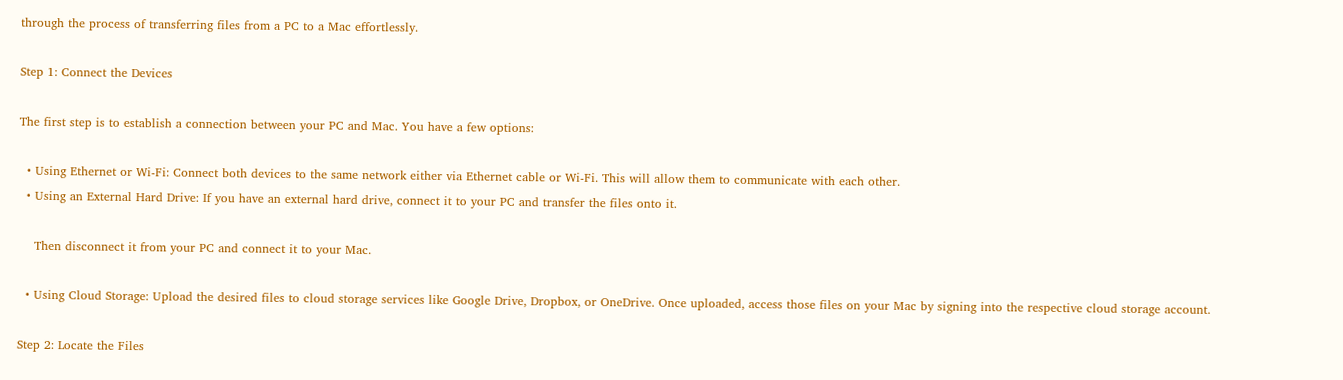through the process of transferring files from a PC to a Mac effortlessly.

Step 1: Connect the Devices

The first step is to establish a connection between your PC and Mac. You have a few options:

  • Using Ethernet or Wi-Fi: Connect both devices to the same network either via Ethernet cable or Wi-Fi. This will allow them to communicate with each other.
  • Using an External Hard Drive: If you have an external hard drive, connect it to your PC and transfer the files onto it.

    Then disconnect it from your PC and connect it to your Mac.

  • Using Cloud Storage: Upload the desired files to cloud storage services like Google Drive, Dropbox, or OneDrive. Once uploaded, access those files on your Mac by signing into the respective cloud storage account.

Step 2: Locate the Files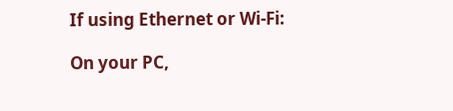If using Ethernet or Wi-Fi:

On your PC,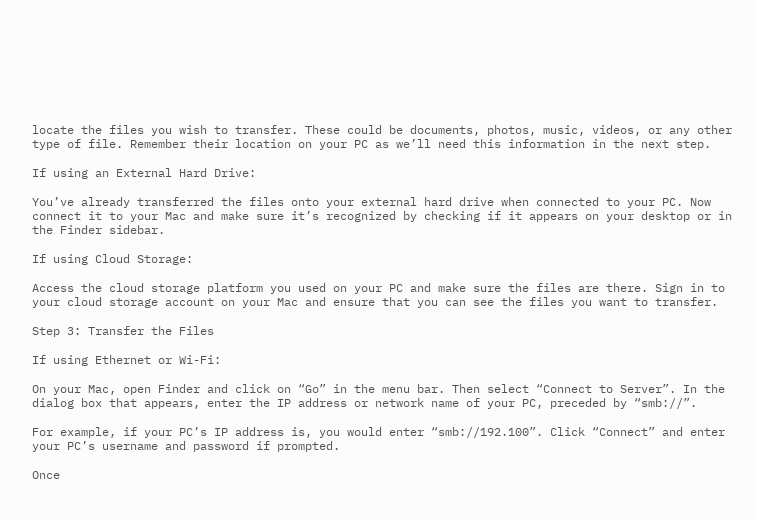locate the files you wish to transfer. These could be documents, photos, music, videos, or any other type of file. Remember their location on your PC as we’ll need this information in the next step.

If using an External Hard Drive:

You’ve already transferred the files onto your external hard drive when connected to your PC. Now connect it to your Mac and make sure it’s recognized by checking if it appears on your desktop or in the Finder sidebar.

If using Cloud Storage:

Access the cloud storage platform you used on your PC and make sure the files are there. Sign in to your cloud storage account on your Mac and ensure that you can see the files you want to transfer.

Step 3: Transfer the Files

If using Ethernet or Wi-Fi:

On your Mac, open Finder and click on “Go” in the menu bar. Then select “Connect to Server”. In the dialog box that appears, enter the IP address or network name of your PC, preceded by “smb://”.

For example, if your PC’s IP address is, you would enter “smb://192.100”. Click “Connect” and enter your PC’s username and password if prompted.

Once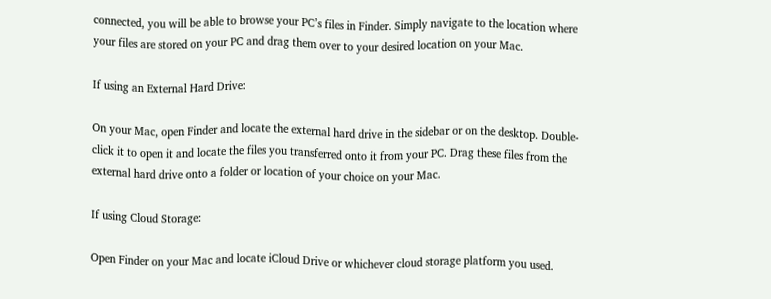connected, you will be able to browse your PC’s files in Finder. Simply navigate to the location where your files are stored on your PC and drag them over to your desired location on your Mac.

If using an External Hard Drive:

On your Mac, open Finder and locate the external hard drive in the sidebar or on the desktop. Double-click it to open it and locate the files you transferred onto it from your PC. Drag these files from the external hard drive onto a folder or location of your choice on your Mac.

If using Cloud Storage:

Open Finder on your Mac and locate iCloud Drive or whichever cloud storage platform you used.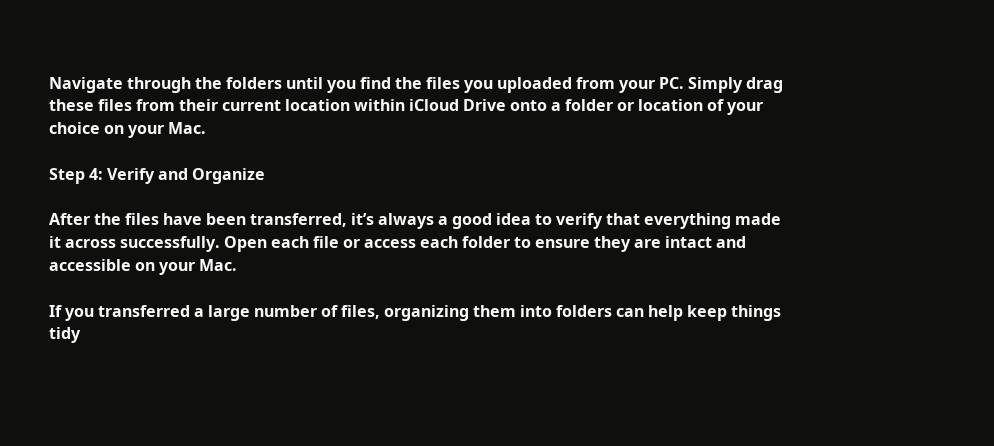Navigate through the folders until you find the files you uploaded from your PC. Simply drag these files from their current location within iCloud Drive onto a folder or location of your choice on your Mac.

Step 4: Verify and Organize

After the files have been transferred, it’s always a good idea to verify that everything made it across successfully. Open each file or access each folder to ensure they are intact and accessible on your Mac.

If you transferred a large number of files, organizing them into folders can help keep things tidy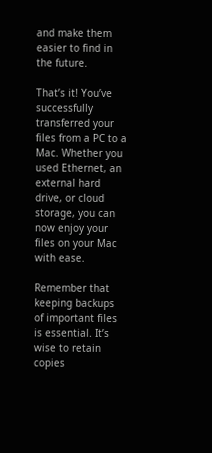and make them easier to find in the future.

That’s it! You’ve successfully transferred your files from a PC to a Mac. Whether you used Ethernet, an external hard drive, or cloud storage, you can now enjoy your files on your Mac with ease.

Remember that keeping backups of important files is essential. It’s wise to retain copies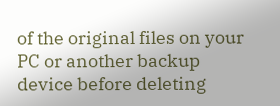of the original files on your PC or another backup device before deleting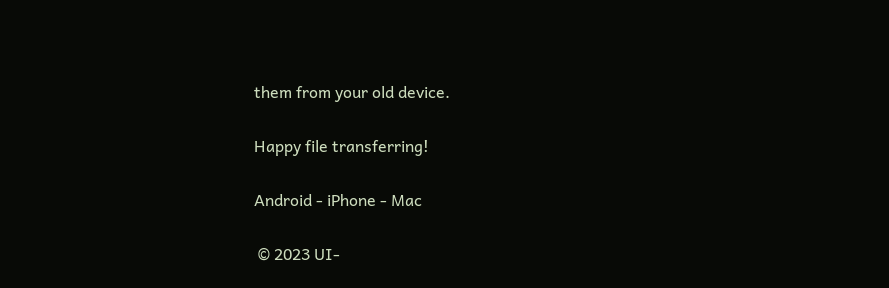them from your old device.

Happy file transferring!

Android - iPhone - Mac

 © 2023 UI-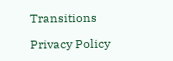Transitions

Privacy Policy